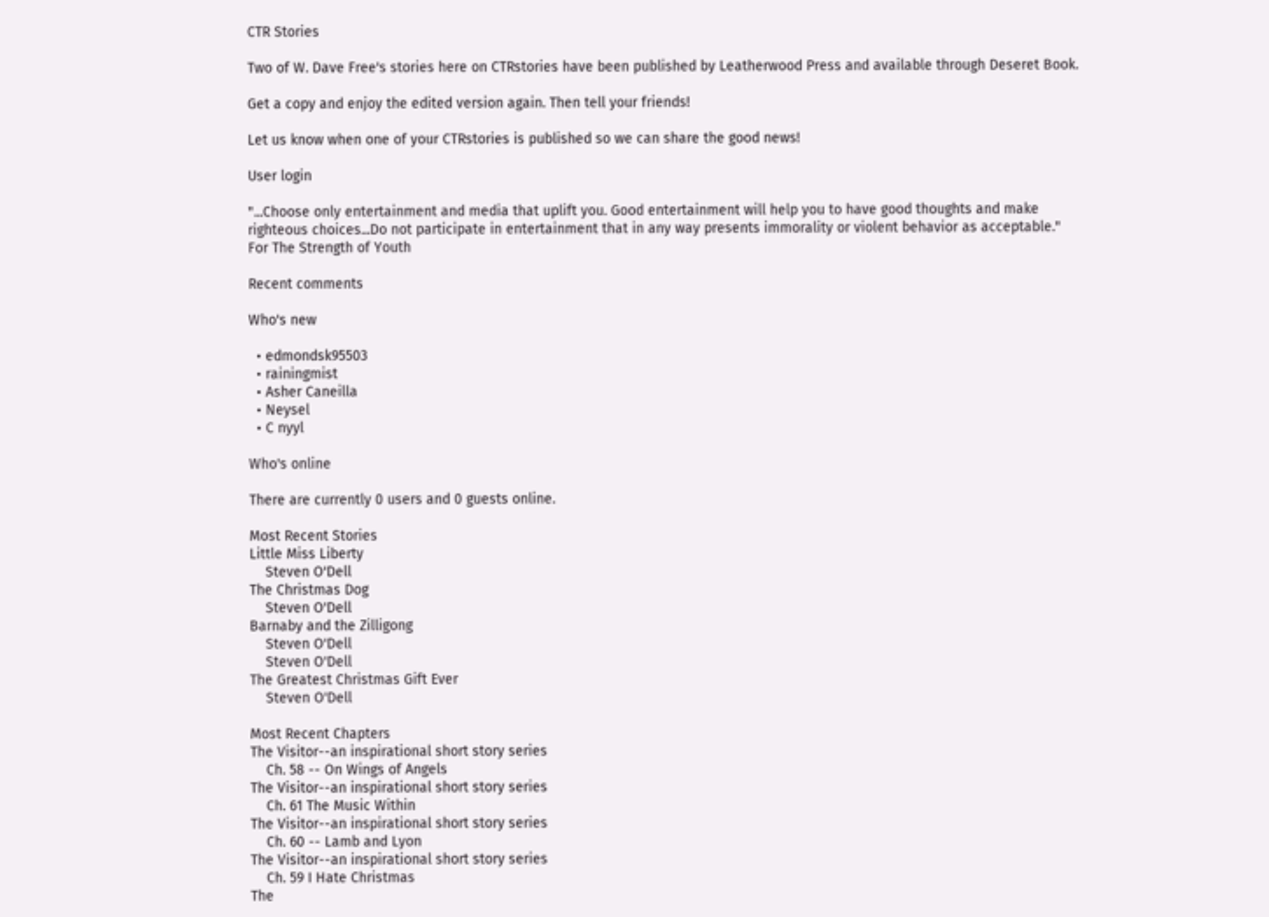CTR Stories

Two of W. Dave Free's stories here on CTRstories have been published by Leatherwood Press and available through Deseret Book.

Get a copy and enjoy the edited version again. Then tell your friends!

Let us know when one of your CTRstories is published so we can share the good news!

User login

"...Choose only entertainment and media that uplift you. Good entertainment will help you to have good thoughts and make righteous choices...Do not participate in entertainment that in any way presents immorality or violent behavior as acceptable."
For The Strength of Youth

Recent comments

Who's new

  • edmondsk95503
  • rainingmist
  • Asher Caneilla
  • Neysel
  • C nyyl

Who's online

There are currently 0 users and 0 guests online.

Most Recent Stories
Little Miss Liberty
    Steven O'Dell
The Christmas Dog
    Steven O'Dell
Barnaby and the Zilligong
    Steven O'Dell
    Steven O'Dell
The Greatest Christmas Gift Ever
    Steven O'Dell

Most Recent Chapters
The Visitor--an inspirational short story series
    Ch. 58 -- On Wings of Angels
The Visitor--an inspirational short story series
    Ch. 61 The Music Within
The Visitor--an inspirational short story series
    Ch. 60 -- Lamb and Lyon
The Visitor--an inspirational short story series
    Ch. 59 I Hate Christmas
The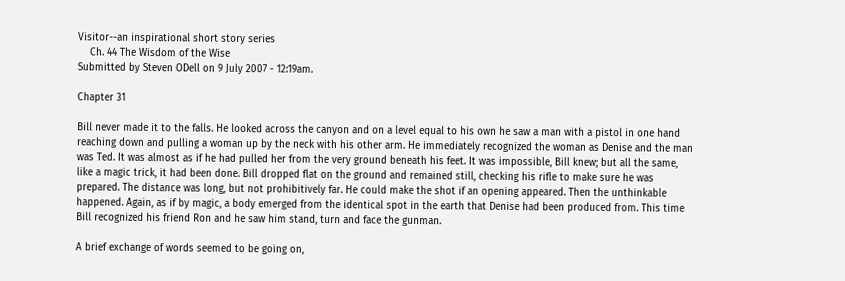Visitor--an inspirational short story series
    Ch. 44 The Wisdom of the Wise
Submitted by Steven ODell on 9 July 2007 - 12:19am.

Chapter 31

Bill never made it to the falls. He looked across the canyon and on a level equal to his own he saw a man with a pistol in one hand reaching down and pulling a woman up by the neck with his other arm. He immediately recognized the woman as Denise and the man was Ted. It was almost as if he had pulled her from the very ground beneath his feet. It was impossible, Bill knew; but all the same, like a magic trick, it had been done. Bill dropped flat on the ground and remained still, checking his rifle to make sure he was prepared. The distance was long, but not prohibitively far. He could make the shot if an opening appeared. Then the unthinkable happened. Again, as if by magic, a body emerged from the identical spot in the earth that Denise had been produced from. This time Bill recognized his friend Ron and he saw him stand, turn and face the gunman.

A brief exchange of words seemed to be going on,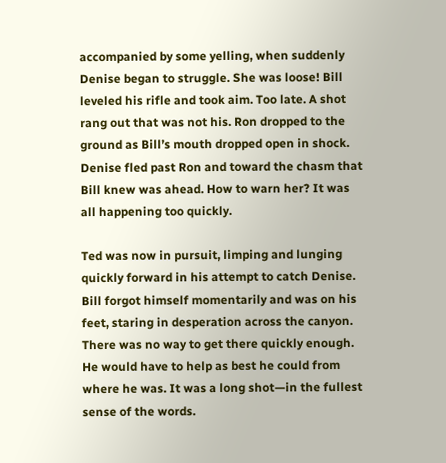accompanied by some yelling, when suddenly Denise began to struggle. She was loose! Bill leveled his rifle and took aim. Too late. A shot rang out that was not his. Ron dropped to the ground as Bill’s mouth dropped open in shock. Denise fled past Ron and toward the chasm that Bill knew was ahead. How to warn her? It was all happening too quickly.

Ted was now in pursuit, limping and lunging quickly forward in his attempt to catch Denise. Bill forgot himself momentarily and was on his feet, staring in desperation across the canyon. There was no way to get there quickly enough. He would have to help as best he could from where he was. It was a long shot—in the fullest sense of the words.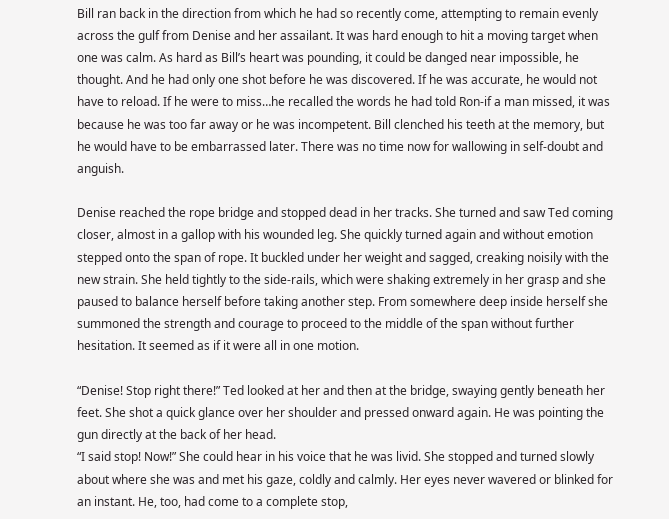Bill ran back in the direction from which he had so recently come, attempting to remain evenly across the gulf from Denise and her assailant. It was hard enough to hit a moving target when one was calm. As hard as Bill’s heart was pounding, it could be danged near impossible, he thought. And he had only one shot before he was discovered. If he was accurate, he would not have to reload. If he were to miss…he recalled the words he had told Ron-if a man missed, it was because he was too far away or he was incompetent. Bill clenched his teeth at the memory, but he would have to be embarrassed later. There was no time now for wallowing in self-doubt and anguish.

Denise reached the rope bridge and stopped dead in her tracks. She turned and saw Ted coming closer, almost in a gallop with his wounded leg. She quickly turned again and without emotion stepped onto the span of rope. It buckled under her weight and sagged, creaking noisily with the new strain. She held tightly to the side-rails, which were shaking extremely in her grasp and she paused to balance herself before taking another step. From somewhere deep inside herself she summoned the strength and courage to proceed to the middle of the span without further hesitation. It seemed as if it were all in one motion.

“Denise! Stop right there!” Ted looked at her and then at the bridge, swaying gently beneath her feet. She shot a quick glance over her shoulder and pressed onward again. He was pointing the gun directly at the back of her head.
“I said stop! Now!” She could hear in his voice that he was livid. She stopped and turned slowly about where she was and met his gaze, coldly and calmly. Her eyes never wavered or blinked for an instant. He, too, had come to a complete stop,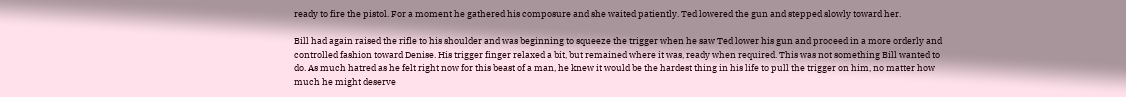ready to fire the pistol. For a moment he gathered his composure and she waited patiently. Ted lowered the gun and stepped slowly toward her.

Bill had again raised the rifle to his shoulder and was beginning to squeeze the trigger when he saw Ted lower his gun and proceed in a more orderly and controlled fashion toward Denise. His trigger finger relaxed a bit, but remained where it was, ready when required. This was not something Bill wanted to do. As much hatred as he felt right now for this beast of a man, he knew it would be the hardest thing in his life to pull the trigger on him, no matter how much he might deserve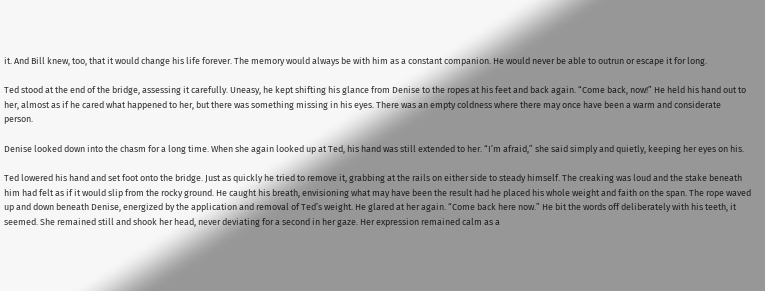it. And Bill knew, too, that it would change his life forever. The memory would always be with him as a constant companion. He would never be able to outrun or escape it for long.

Ted stood at the end of the bridge, assessing it carefully. Uneasy, he kept shifting his glance from Denise to the ropes at his feet and back again. “Come back, now!” He held his hand out to her, almost as if he cared what happened to her, but there was something missing in his eyes. There was an empty coldness where there may once have been a warm and considerate person.

Denise looked down into the chasm for a long time. When she again looked up at Ted, his hand was still extended to her. “I’m afraid,” she said simply and quietly, keeping her eyes on his.

Ted lowered his hand and set foot onto the bridge. Just as quickly he tried to remove it, grabbing at the rails on either side to steady himself. The creaking was loud and the stake beneath him had felt as if it would slip from the rocky ground. He caught his breath, envisioning what may have been the result had he placed his whole weight and faith on the span. The rope waved up and down beneath Denise, energized by the application and removal of Ted’s weight. He glared at her again. “Come back here now.” He bit the words off deliberately with his teeth, it seemed. She remained still and shook her head, never deviating for a second in her gaze. Her expression remained calm as a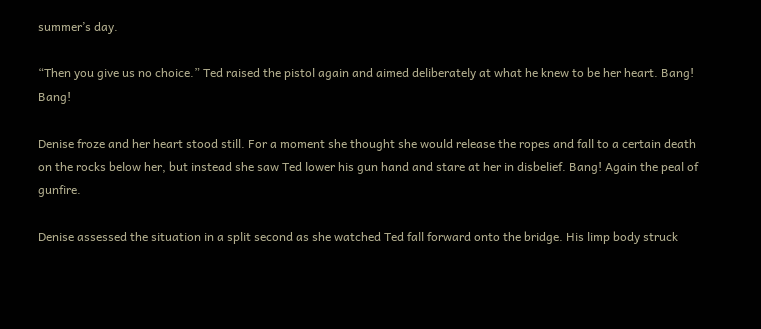summer’s day.

“Then you give us no choice.” Ted raised the pistol again and aimed deliberately at what he knew to be her heart. Bang! Bang!

Denise froze and her heart stood still. For a moment she thought she would release the ropes and fall to a certain death on the rocks below her, but instead she saw Ted lower his gun hand and stare at her in disbelief. Bang! Again the peal of gunfire.

Denise assessed the situation in a split second as she watched Ted fall forward onto the bridge. His limp body struck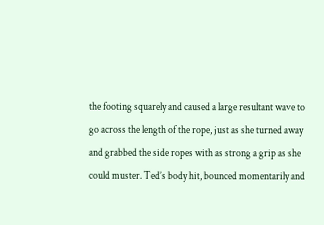the footing squarely and caused a large resultant wave to go across the length of the rope, just as she turned away and grabbed the side ropes with as strong a grip as she could muster. Ted’s body hit, bounced momentarily and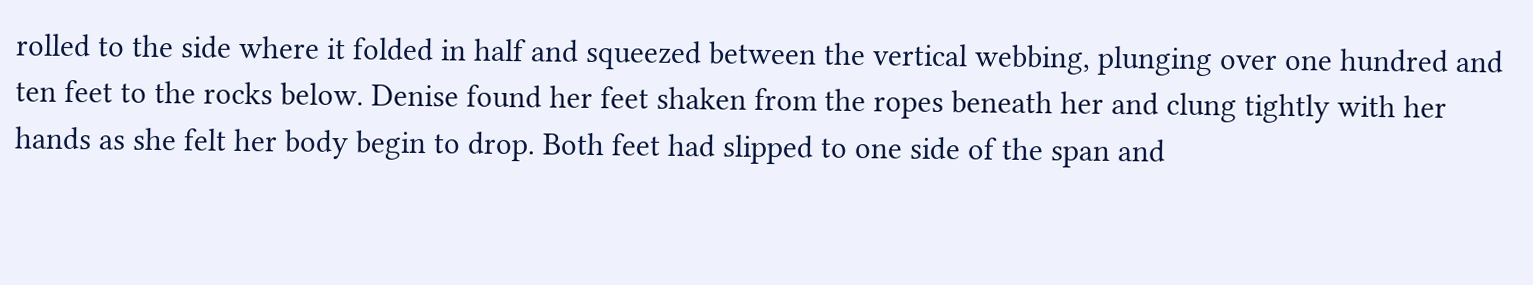rolled to the side where it folded in half and squeezed between the vertical webbing, plunging over one hundred and ten feet to the rocks below. Denise found her feet shaken from the ropes beneath her and clung tightly with her hands as she felt her body begin to drop. Both feet had slipped to one side of the span and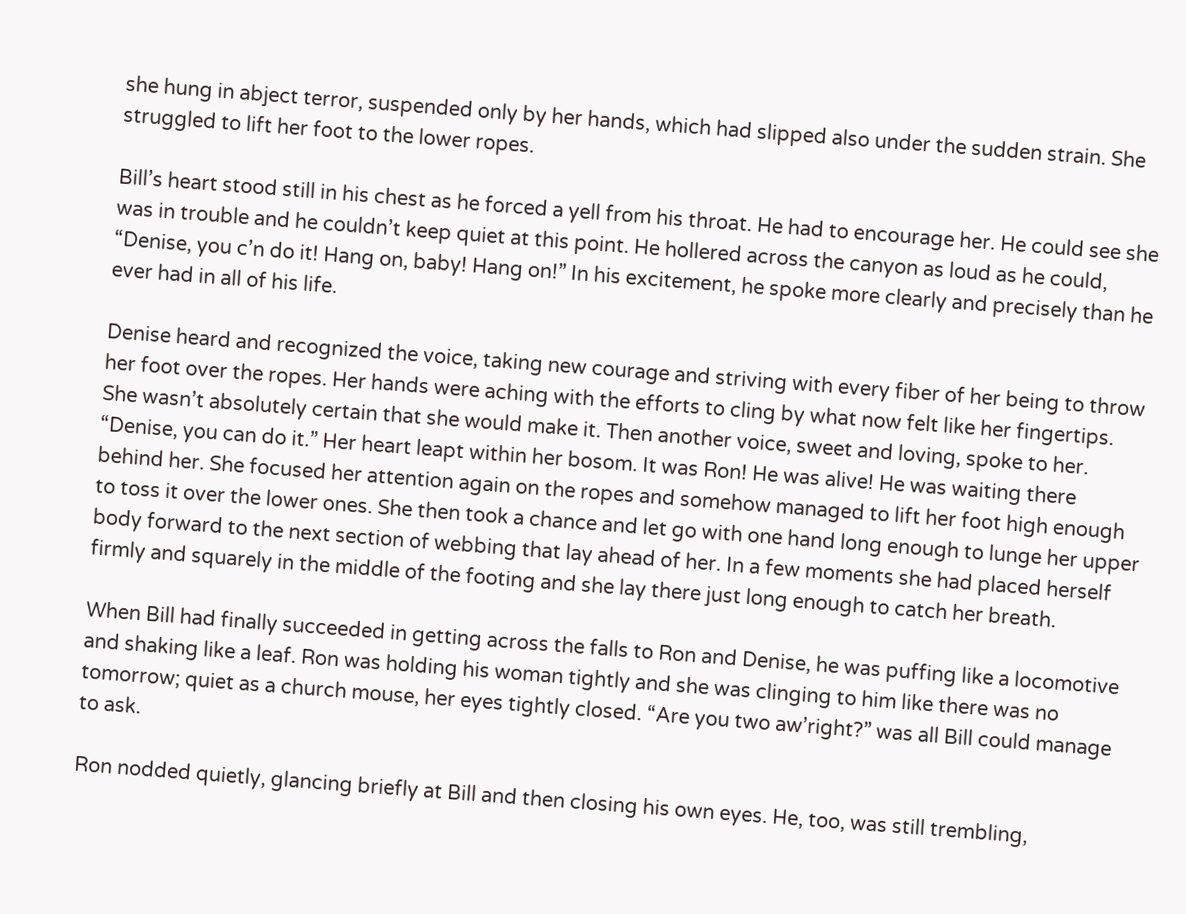she hung in abject terror, suspended only by her hands, which had slipped also under the sudden strain. She struggled to lift her foot to the lower ropes.

Bill’s heart stood still in his chest as he forced a yell from his throat. He had to encourage her. He could see she was in trouble and he couldn’t keep quiet at this point. He hollered across the canyon as loud as he could, “Denise, you c’n do it! Hang on, baby! Hang on!” In his excitement, he spoke more clearly and precisely than he ever had in all of his life.

Denise heard and recognized the voice, taking new courage and striving with every fiber of her being to throw her foot over the ropes. Her hands were aching with the efforts to cling by what now felt like her fingertips. She wasn’t absolutely certain that she would make it. Then another voice, sweet and loving, spoke to her. “Denise, you can do it.” Her heart leapt within her bosom. It was Ron! He was alive! He was waiting there behind her. She focused her attention again on the ropes and somehow managed to lift her foot high enough to toss it over the lower ones. She then took a chance and let go with one hand long enough to lunge her upper body forward to the next section of webbing that lay ahead of her. In a few moments she had placed herself firmly and squarely in the middle of the footing and she lay there just long enough to catch her breath.

When Bill had finally succeeded in getting across the falls to Ron and Denise, he was puffing like a locomotive and shaking like a leaf. Ron was holding his woman tightly and she was clinging to him like there was no tomorrow; quiet as a church mouse, her eyes tightly closed. “Are you two aw’right?” was all Bill could manage to ask.

Ron nodded quietly, glancing briefly at Bill and then closing his own eyes. He, too, was still trembling,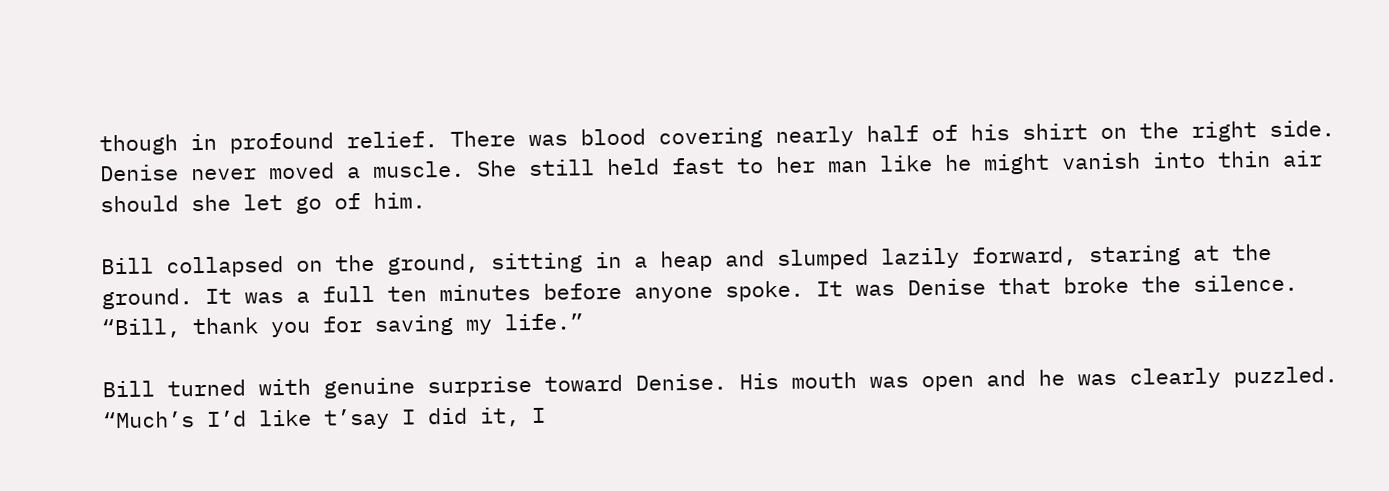though in profound relief. There was blood covering nearly half of his shirt on the right side. Denise never moved a muscle. She still held fast to her man like he might vanish into thin air should she let go of him.

Bill collapsed on the ground, sitting in a heap and slumped lazily forward, staring at the ground. It was a full ten minutes before anyone spoke. It was Denise that broke the silence. “Bill, thank you for saving my life.”

Bill turned with genuine surprise toward Denise. His mouth was open and he was clearly puzzled. “Much’s I’d like t’say I did it, I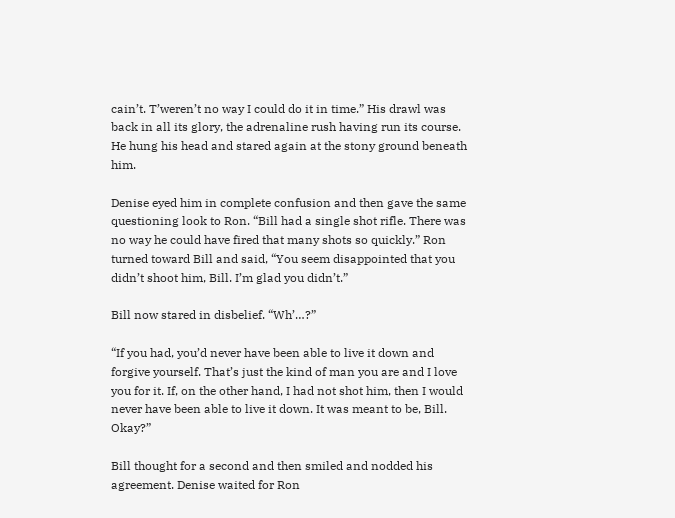cain’t. T’weren’t no way I could do it in time.” His drawl was back in all its glory, the adrenaline rush having run its course. He hung his head and stared again at the stony ground beneath him.

Denise eyed him in complete confusion and then gave the same questioning look to Ron. “Bill had a single shot rifle. There was no way he could have fired that many shots so quickly.” Ron turned toward Bill and said, “You seem disappointed that you didn’t shoot him, Bill. I’m glad you didn’t.”

Bill now stared in disbelief. “Wh’…?”

“If you had, you’d never have been able to live it down and forgive yourself. That’s just the kind of man you are and I love you for it. If, on the other hand, I had not shot him, then I would never have been able to live it down. It was meant to be, Bill. Okay?”

Bill thought for a second and then smiled and nodded his agreement. Denise waited for Ron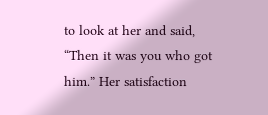to look at her and said, “Then it was you who got him.” Her satisfaction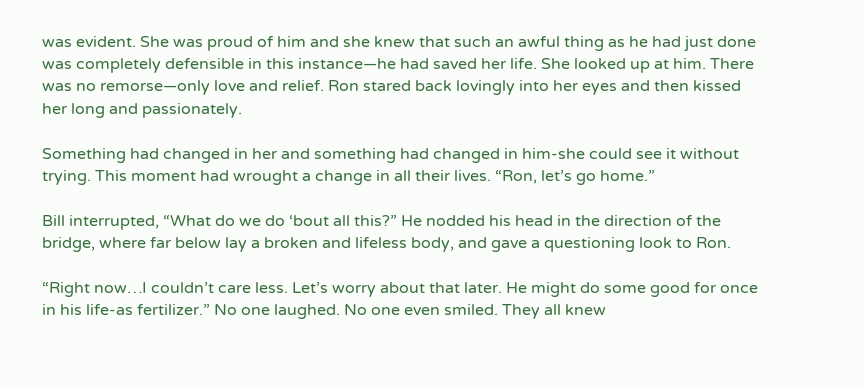was evident. She was proud of him and she knew that such an awful thing as he had just done was completely defensible in this instance—he had saved her life. She looked up at him. There was no remorse—only love and relief. Ron stared back lovingly into her eyes and then kissed her long and passionately.

Something had changed in her and something had changed in him-she could see it without trying. This moment had wrought a change in all their lives. “Ron, let’s go home.”

Bill interrupted, “What do we do ‘bout all this?” He nodded his head in the direction of the bridge, where far below lay a broken and lifeless body, and gave a questioning look to Ron.

“Right now…I couldn’t care less. Let’s worry about that later. He might do some good for once in his life-as fertilizer.” No one laughed. No one even smiled. They all knew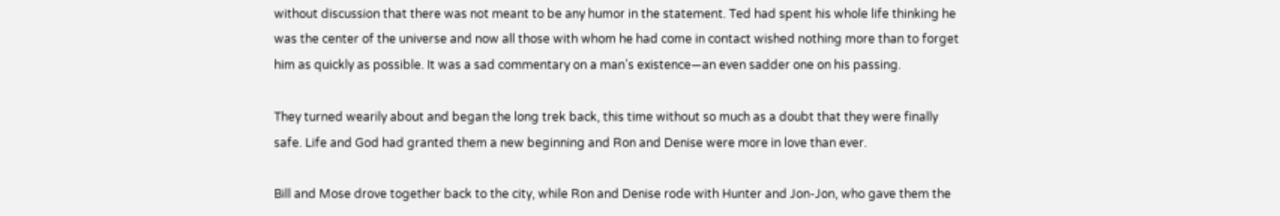without discussion that there was not meant to be any humor in the statement. Ted had spent his whole life thinking he was the center of the universe and now all those with whom he had come in contact wished nothing more than to forget him as quickly as possible. It was a sad commentary on a man’s existence—an even sadder one on his passing.

They turned wearily about and began the long trek back, this time without so much as a doubt that they were finally safe. Life and God had granted them a new beginning and Ron and Denise were more in love than ever.

Bill and Mose drove together back to the city, while Ron and Denise rode with Hunter and Jon-Jon, who gave them the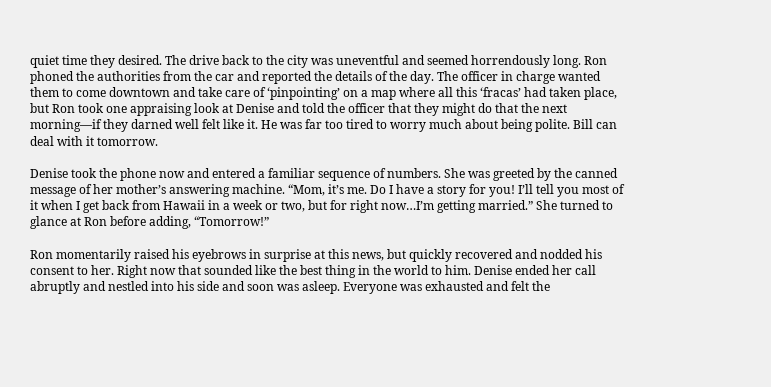quiet time they desired. The drive back to the city was uneventful and seemed horrendously long. Ron phoned the authorities from the car and reported the details of the day. The officer in charge wanted them to come downtown and take care of ‘pinpointing’ on a map where all this ‘fracas’ had taken place, but Ron took one appraising look at Denise and told the officer that they might do that the next morning—if they darned well felt like it. He was far too tired to worry much about being polite. Bill can deal with it tomorrow.

Denise took the phone now and entered a familiar sequence of numbers. She was greeted by the canned message of her mother’s answering machine. “Mom, it’s me. Do I have a story for you! I’ll tell you most of it when I get back from Hawaii in a week or two, but for right now…I’m getting married.” She turned to glance at Ron before adding, “Tomorrow!”

Ron momentarily raised his eyebrows in surprise at this news, but quickly recovered and nodded his consent to her. Right now that sounded like the best thing in the world to him. Denise ended her call abruptly and nestled into his side and soon was asleep. Everyone was exhausted and felt the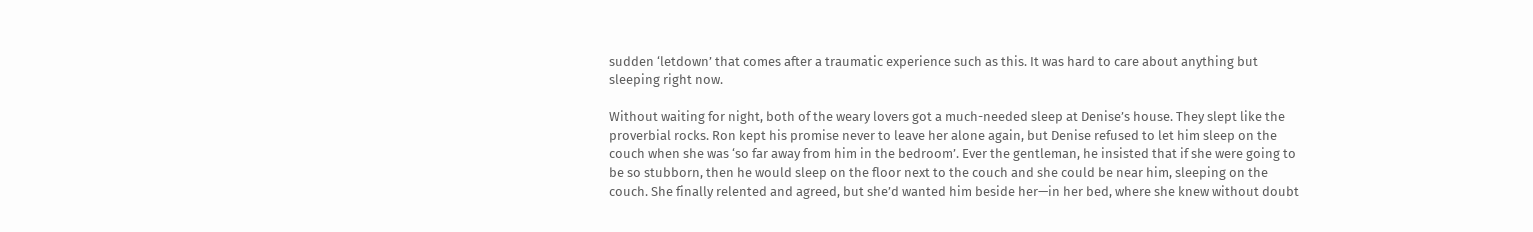sudden ‘letdown’ that comes after a traumatic experience such as this. It was hard to care about anything but sleeping right now.

Without waiting for night, both of the weary lovers got a much-needed sleep at Denise’s house. They slept like the proverbial rocks. Ron kept his promise never to leave her alone again, but Denise refused to let him sleep on the couch when she was ‘so far away from him in the bedroom’. Ever the gentleman, he insisted that if she were going to be so stubborn, then he would sleep on the floor next to the couch and she could be near him, sleeping on the couch. She finally relented and agreed, but she’d wanted him beside her—in her bed, where she knew without doubt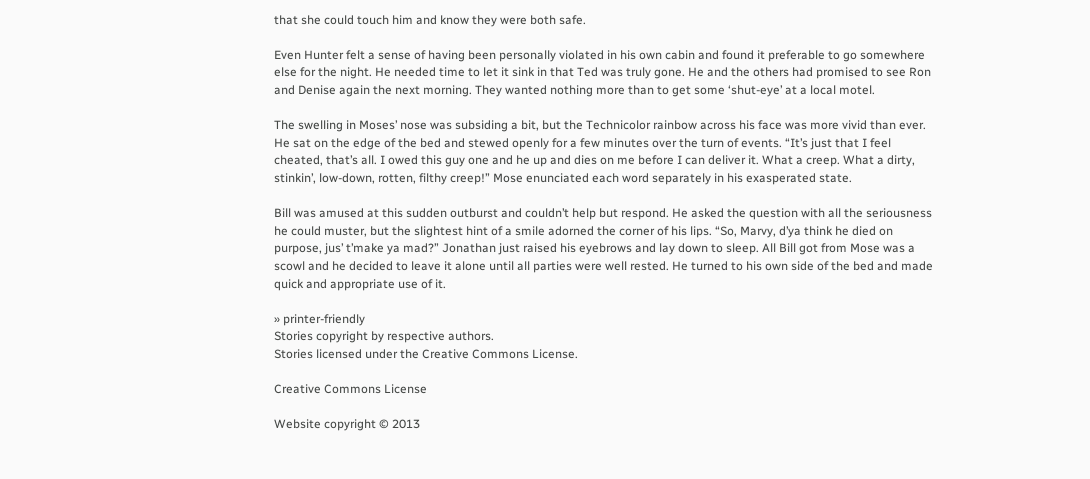that she could touch him and know they were both safe.

Even Hunter felt a sense of having been personally violated in his own cabin and found it preferable to go somewhere else for the night. He needed time to let it sink in that Ted was truly gone. He and the others had promised to see Ron and Denise again the next morning. They wanted nothing more than to get some ‘shut-eye’ at a local motel.

The swelling in Moses’ nose was subsiding a bit, but the Technicolor rainbow across his face was more vivid than ever. He sat on the edge of the bed and stewed openly for a few minutes over the turn of events. “It’s just that I feel cheated, that’s all. I owed this guy one and he up and dies on me before I can deliver it. What a creep. What a dirty, stinkin’, low-down, rotten, filthy creep!” Mose enunciated each word separately in his exasperated state.

Bill was amused at this sudden outburst and couldn’t help but respond. He asked the question with all the seriousness he could muster, but the slightest hint of a smile adorned the corner of his lips. “So, Marvy, d’ya think he died on purpose, jus’ t’make ya mad?” Jonathan just raised his eyebrows and lay down to sleep. All Bill got from Mose was a scowl and he decided to leave it alone until all parties were well rested. He turned to his own side of the bed and made quick and appropriate use of it.

» printer-friendly
Stories copyright by respective authors.
Stories licensed under the Creative Commons License.

Creative Commons License

Website copyright © 2013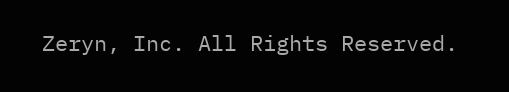Zeryn, Inc. All Rights Reserved.